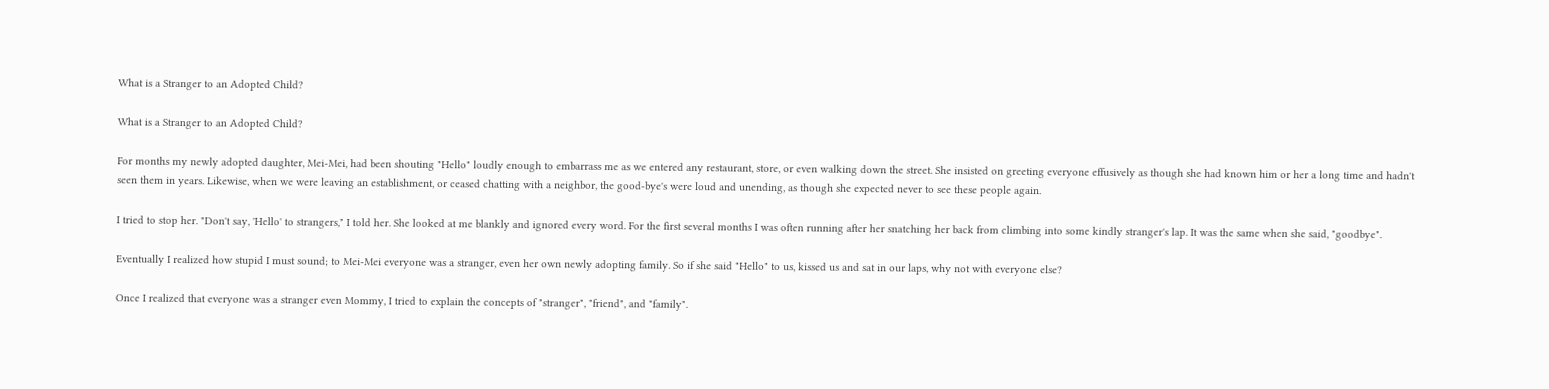What is a Stranger to an Adopted Child?

What is a Stranger to an Adopted Child?

For months my newly adopted daughter, Mei-Mei, had been shouting "Hello" loudly enough to embarrass me as we entered any restaurant, store, or even walking down the street. She insisted on greeting everyone effusively as though she had known him or her a long time and hadn't seen them in years. Likewise, when we were leaving an establishment, or ceased chatting with a neighbor, the good-bye's were loud and unending, as though she expected never to see these people again.

I tried to stop her. "Don't say, 'Hello' to strangers," I told her. She looked at me blankly and ignored every word. For the first several months I was often running after her snatching her back from climbing into some kindly stranger's lap. It was the same when she said, "goodbye".

Eventually I realized how stupid I must sound; to Mei-Mei everyone was a stranger, even her own newly adopting family. So if she said "Hello" to us, kissed us and sat in our laps, why not with everyone else?

Once I realized that everyone was a stranger even Mommy, I tried to explain the concepts of "stranger", "friend", and "family".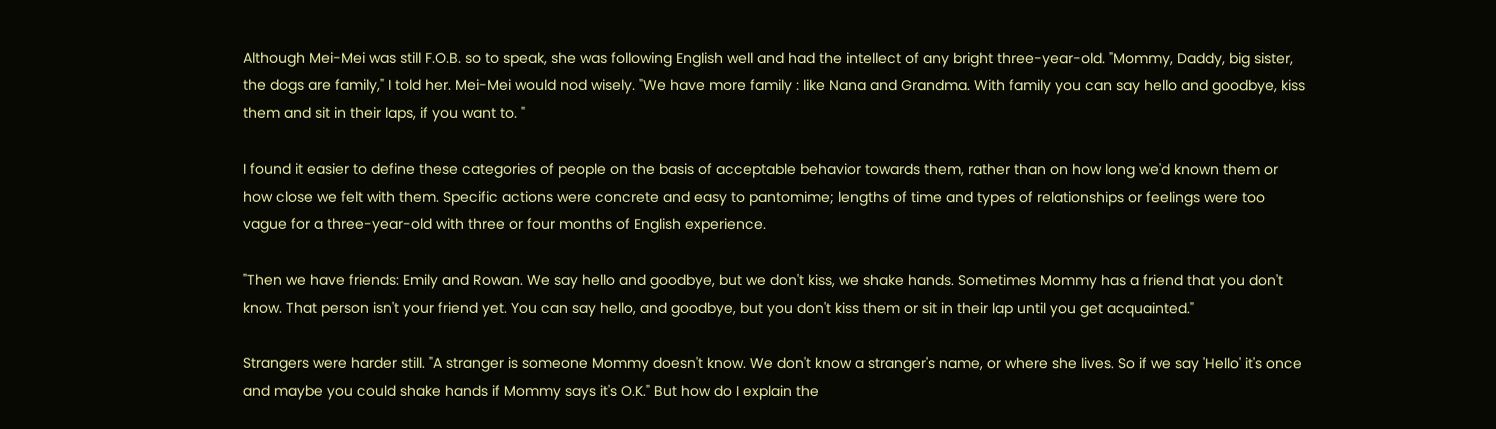Although Mei-Mei was still F.O.B. so to speak, she was following English well and had the intellect of any bright three-year-old. "Mommy, Daddy, big sister, the dogs are family," I told her. Mei-Mei would nod wisely. "We have more family : like Nana and Grandma. With family you can say hello and goodbye, kiss them and sit in their laps, if you want to. "

I found it easier to define these categories of people on the basis of acceptable behavior towards them, rather than on how long we'd known them or how close we felt with them. Specific actions were concrete and easy to pantomime; lengths of time and types of relationships or feelings were too vague for a three-year-old with three or four months of English experience.

"Then we have friends: Emily and Rowan. We say hello and goodbye, but we don't kiss, we shake hands. Sometimes Mommy has a friend that you don't know. That person isn't your friend yet. You can say hello, and goodbye, but you don't kiss them or sit in their lap until you get acquainted."

Strangers were harder still. "A stranger is someone Mommy doesn't know. We don't know a stranger's name, or where she lives. So if we say 'Hello' it's once and maybe you could shake hands if Mommy says it's O.K." But how do I explain the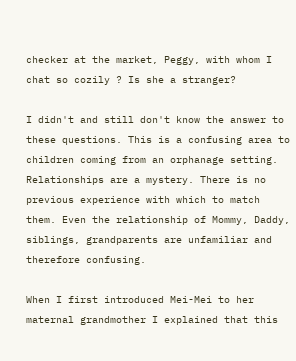checker at the market, Peggy, with whom I chat so cozily ? Is she a stranger?

I didn't and still don't know the answer to these questions. This is a confusing area to children coming from an orphanage setting. Relationships are a mystery. There is no previous experience with which to match them. Even the relationship of Mommy, Daddy, siblings, grandparents are unfamiliar and therefore confusing.

When I first introduced Mei-Mei to her maternal grandmother I explained that this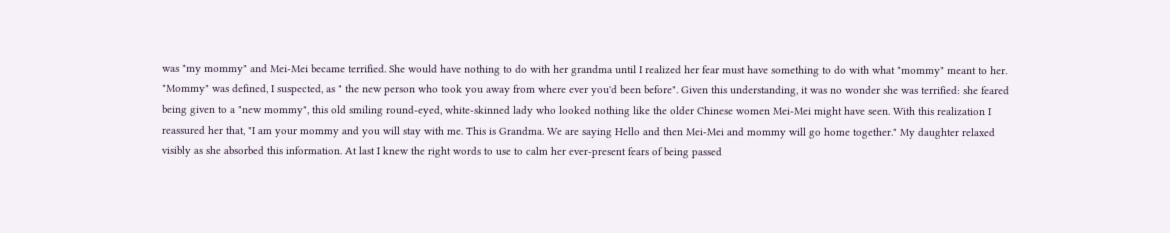was "my mommy" and Mei-Mei became terrified. She would have nothing to do with her grandma until I realized her fear must have something to do with what "mommy" meant to her. "Mommy" was defined, I suspected, as " the new person who took you away from where ever you'd been before". Given this understanding, it was no wonder she was terrified: she feared being given to a "new mommy", this old smiling round-eyed, white-skinned lady who looked nothing like the older Chinese women Mei-Mei might have seen. With this realization I reassured her that, "I am your mommy and you will stay with me. This is Grandma. We are saying Hello and then Mei-Mei and mommy will go home together." My daughter relaxed visibly as she absorbed this information. At last I knew the right words to use to calm her ever-present fears of being passed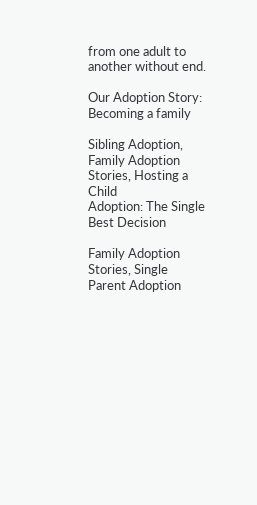from one adult to another without end.

Our Adoption Story: Becoming a family

Sibling Adoption, Family Adoption Stories, Hosting a Child
Adoption: The Single Best Decision

Family Adoption Stories, Single Parent Adoption